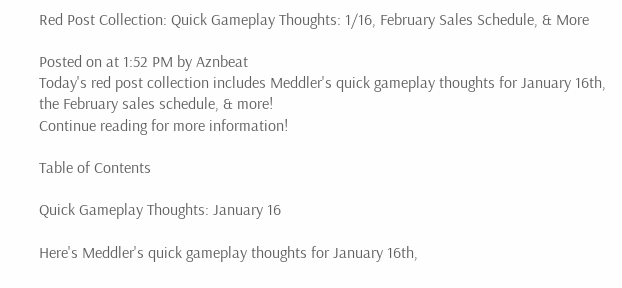Red Post Collection: Quick Gameplay Thoughts: 1/16, February Sales Schedule, & More

Posted on at 1:52 PM by Aznbeat
Today's red post collection includes Meddler's quick gameplay thoughts for January 16th, the February sales schedule, & more!
Continue reading for more information!

Table of Contents

Quick Gameplay Thoughts: January 16

Here's Meddler's quick gameplay thoughts for January 16th,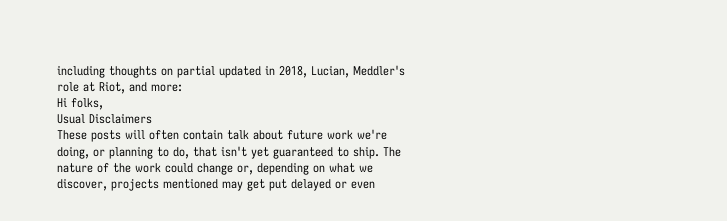including thoughts on partial updated in 2018, Lucian, Meddler's role at Riot, and more:
Hi folks,
Usual Disclaimers
These posts will often contain talk about future work we're doing, or planning to do, that isn't yet guaranteed to ship. The nature of the work could change or, depending on what we discover, projects mentioned may get put delayed or even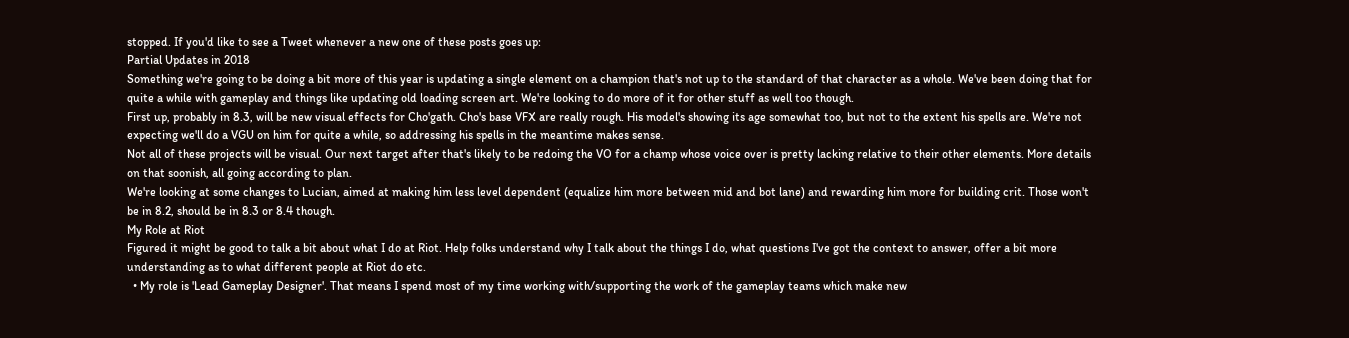stopped. If you'd like to see a Tweet whenever a new one of these posts goes up:
Partial Updates in 2018
Something we're going to be doing a bit more of this year is updating a single element on a champion that's not up to the standard of that character as a whole. We've been doing that for quite a while with gameplay and things like updating old loading screen art. We're looking to do more of it for other stuff as well too though.
First up, probably in 8.3, will be new visual effects for Cho'gath. Cho's base VFX are really rough. His model's showing its age somewhat too, but not to the extent his spells are. We're not expecting we'll do a VGU on him for quite a while, so addressing his spells in the meantime makes sense.
Not all of these projects will be visual. Our next target after that's likely to be redoing the VO for a champ whose voice over is pretty lacking relative to their other elements. More details on that soonish, all going according to plan.
We're looking at some changes to Lucian, aimed at making him less level dependent (equalize him more between mid and bot lane) and rewarding him more for building crit. Those won't be in 8.2, should be in 8.3 or 8.4 though.
My Role at Riot
Figured it might be good to talk a bit about what I do at Riot. Help folks understand why I talk about the things I do, what questions I've got the context to answer, offer a bit more understanding as to what different people at Riot do etc.
  • My role is 'Lead Gameplay Designer'. That means I spend most of my time working with/supporting the work of the gameplay teams which make new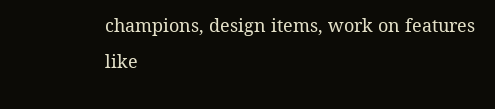champions, design items, work on features like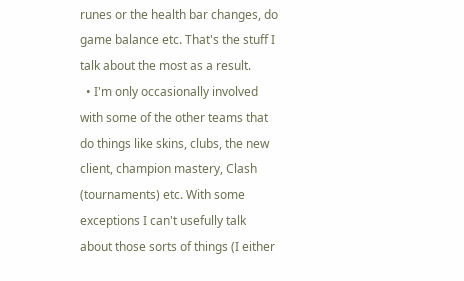runes or the health bar changes, do game balance etc. That's the stuff I talk about the most as a result.
  • I'm only occasionally involved with some of the other teams that do things like skins, clubs, the new client, champion mastery, Clash (tournaments) etc. With some exceptions I can't usefully talk about those sorts of things (I either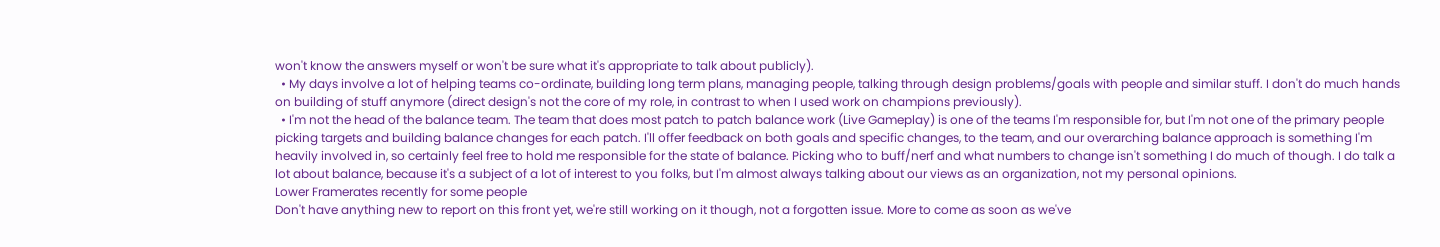won't know the answers myself or won't be sure what it's appropriate to talk about publicly).
  • My days involve a lot of helping teams co-ordinate, building long term plans, managing people, talking through design problems/goals with people and similar stuff. I don't do much hands on building of stuff anymore (direct design's not the core of my role, in contrast to when I used work on champions previously).
  • I'm not the head of the balance team. The team that does most patch to patch balance work (Live Gameplay) is one of the teams I'm responsible for, but I'm not one of the primary people picking targets and building balance changes for each patch. I'll offer feedback on both goals and specific changes, to the team, and our overarching balance approach is something I'm heavily involved in, so certainly feel free to hold me responsible for the state of balance. Picking who to buff/nerf and what numbers to change isn't something I do much of though. I do talk a lot about balance, because it's a subject of a lot of interest to you folks, but I'm almost always talking about our views as an organization, not my personal opinions.
Lower Framerates recently for some people
Don't have anything new to report on this front yet, we're still working on it though, not a forgotten issue. More to come as soon as we've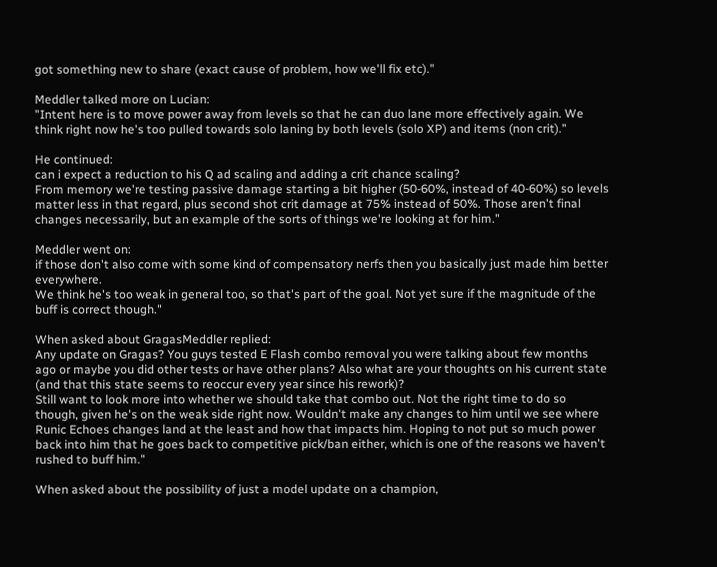got something new to share (exact cause of problem, how we'll fix etc)."

Meddler talked more on Lucian:
"Intent here is to move power away from levels so that he can duo lane more effectively again. We think right now he's too pulled towards solo laning by both levels (solo XP) and items (non crit)."

He continued:
can i expect a reduction to his Q ad scaling and adding a crit chance scaling?
From memory we're testing passive damage starting a bit higher (50-60%, instead of 40-60%) so levels matter less in that regard, plus second shot crit damage at 75% instead of 50%. Those aren't final changes necessarily, but an example of the sorts of things we're looking at for him."

Meddler went on:
if those don't also come with some kind of compensatory nerfs then you basically just made him better everywhere.
We think he's too weak in general too, so that's part of the goal. Not yet sure if the magnitude of the buff is correct though."

When asked about GragasMeddler replied:
Any update on Gragas? You guys tested E Flash combo removal you were talking about few months ago or maybe you did other tests or have other plans? Also what are your thoughts on his current state (and that this state seems to reoccur every year since his rework)?
Still want to look more into whether we should take that combo out. Not the right time to do so though, given he's on the weak side right now. Wouldn't make any changes to him until we see where Runic Echoes changes land at the least and how that impacts him. Hoping to not put so much power back into him that he goes back to competitive pick/ban either, which is one of the reasons we haven't rushed to buff him."

When asked about the possibility of just a model update on a champion,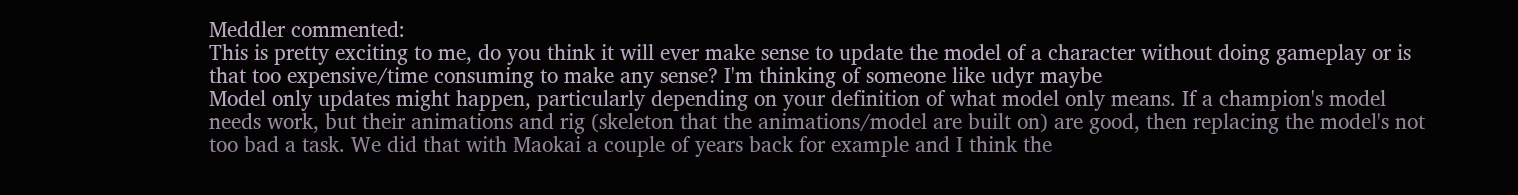Meddler commented:
This is pretty exciting to me, do you think it will ever make sense to update the model of a character without doing gameplay or is that too expensive/time consuming to make any sense? I'm thinking of someone like udyr maybe
Model only updates might happen, particularly depending on your definition of what model only means. If a champion's model needs work, but their animations and rig (skeleton that the animations/model are built on) are good, then replacing the model's not too bad a task. We did that with Maokai a couple of years back for example and I think the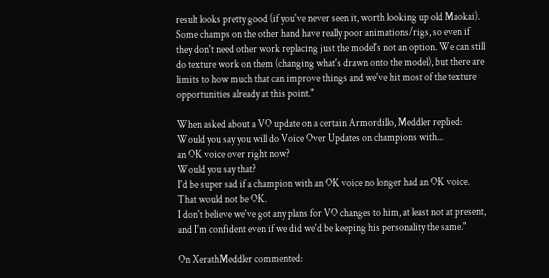result looks pretty good (if you've never seen it, worth looking up old Maokai). Some champs on the other hand have really poor animations/rigs, so even if they don't need other work replacing just the model's not an option. We can still do texture work on them (changing what's drawn onto the model), but there are limits to how much that can improve things and we've hit most of the texture opportunities already at this point."

When asked about a VO update on a certain Armordillo, Meddler replied:
Would you say you will do Voice Over Updates on champions with...
an OK voice over right now?
Would you say that?
I'd be super sad if a champion with an OK voice no longer had an OK voice. That would not be OK.
I don't believe we've got any plans for VO changes to him, at least not at present, and I'm confident even if we did we'd be keeping his personality the same."

On XerathMeddler commented: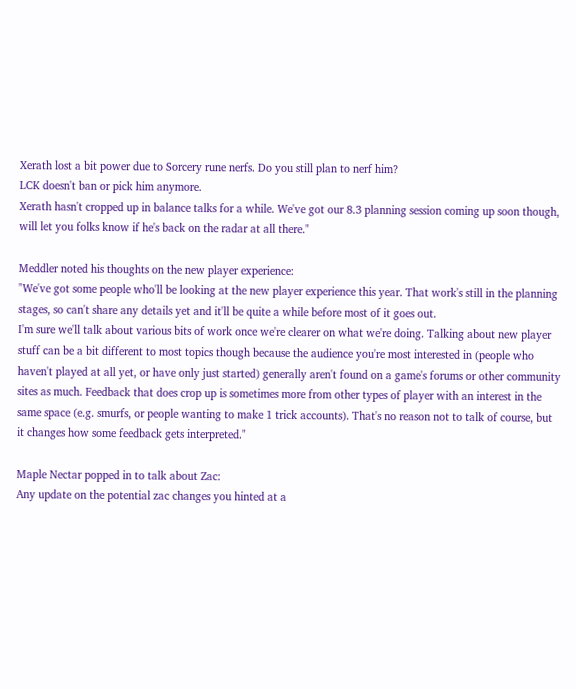Xerath lost a bit power due to Sorcery rune nerfs. Do you still plan to nerf him?
LCK doesn't ban or pick him anymore.
Xerath hasn't cropped up in balance talks for a while. We've got our 8.3 planning session coming up soon though, will let you folks know if he's back on the radar at all there."

Meddler noted his thoughts on the new player experience:
"We've got some people who'll be looking at the new player experience this year. That work's still in the planning stages, so can't share any details yet and it'll be quite a while before most of it goes out.
I'm sure we'll talk about various bits of work once we're clearer on what we're doing. Talking about new player stuff can be a bit different to most topics though because the audience you're most interested in (people who haven't played at all yet, or have only just started) generally aren't found on a game's forums or other community sites as much. Feedback that does crop up is sometimes more from other types of player with an interest in the same space (e.g. smurfs, or people wanting to make 1 trick accounts). That's no reason not to talk of course, but it changes how some feedback gets interpreted."

Maple Nectar popped in to talk about Zac:
Any update on the potential zac changes you hinted at a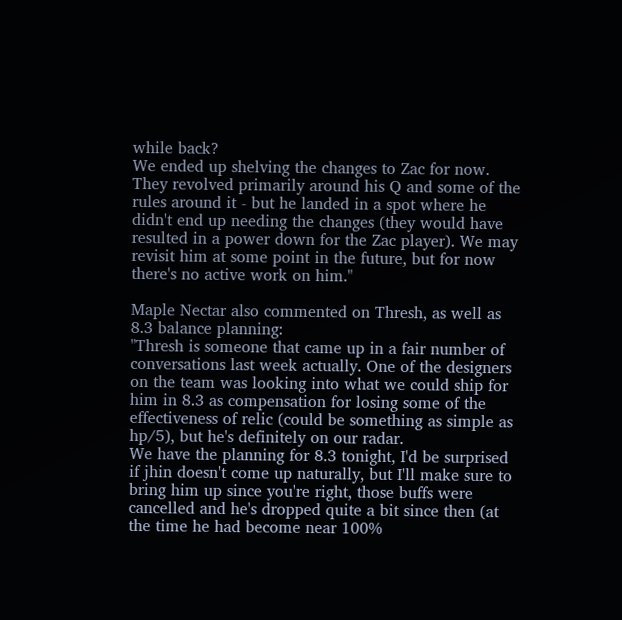while back?
We ended up shelving the changes to Zac for now. They revolved primarily around his Q and some of the rules around it - but he landed in a spot where he didn't end up needing the changes (they would have resulted in a power down for the Zac player). We may revisit him at some point in the future, but for now there's no active work on him."

Maple Nectar also commented on Thresh, as well as 8.3 balance planning:
"Thresh is someone that came up in a fair number of conversations last week actually. One of the designers on the team was looking into what we could ship for him in 8.3 as compensation for losing some of the effectiveness of relic (could be something as simple as hp/5), but he's definitely on our radar.
We have the planning for 8.3 tonight, I'd be surprised if jhin doesn't come up naturally, but I'll make sure to bring him up since you're right, those buffs were cancelled and he's dropped quite a bit since then (at the time he had become near 100%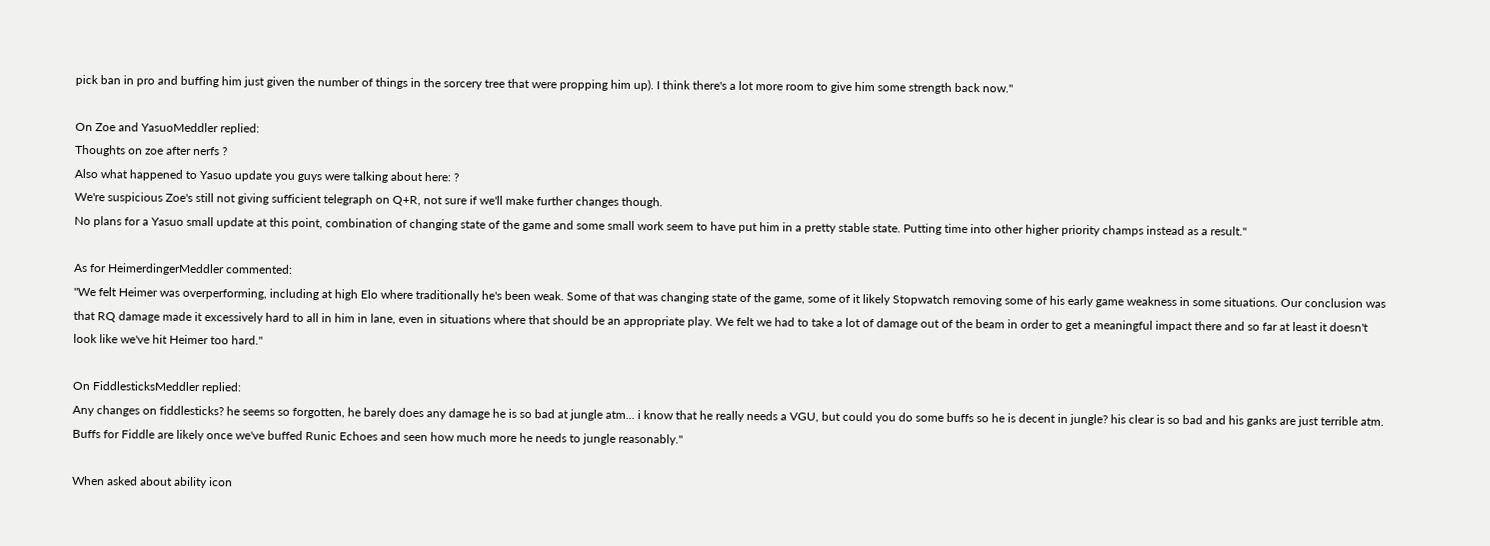pick ban in pro and buffing him just given the number of things in the sorcery tree that were propping him up). I think there's a lot more room to give him some strength back now."

On Zoe and YasuoMeddler replied:
Thoughts on zoe after nerfs ?
Also what happened to Yasuo update you guys were talking about here: ?
We're suspicious Zoe's still not giving sufficient telegraph on Q+R, not sure if we'll make further changes though.
No plans for a Yasuo small update at this point, combination of changing state of the game and some small work seem to have put him in a pretty stable state. Putting time into other higher priority champs instead as a result."

As for HeimerdingerMeddler commented:
"We felt Heimer was overperforming, including at high Elo where traditionally he's been weak. Some of that was changing state of the game, some of it likely Stopwatch removing some of his early game weakness in some situations. Our conclusion was that RQ damage made it excessively hard to all in him in lane, even in situations where that should be an appropriate play. We felt we had to take a lot of damage out of the beam in order to get a meaningful impact there and so far at least it doesn't look like we've hit Heimer too hard."

On FiddlesticksMeddler replied:
Any changes on fiddlesticks? he seems so forgotten, he barely does any damage he is so bad at jungle atm... i know that he really needs a VGU, but could you do some buffs so he is decent in jungle? his clear is so bad and his ganks are just terrible atm.
Buffs for Fiddle are likely once we've buffed Runic Echoes and seen how much more he needs to jungle reasonably."

When asked about ability icon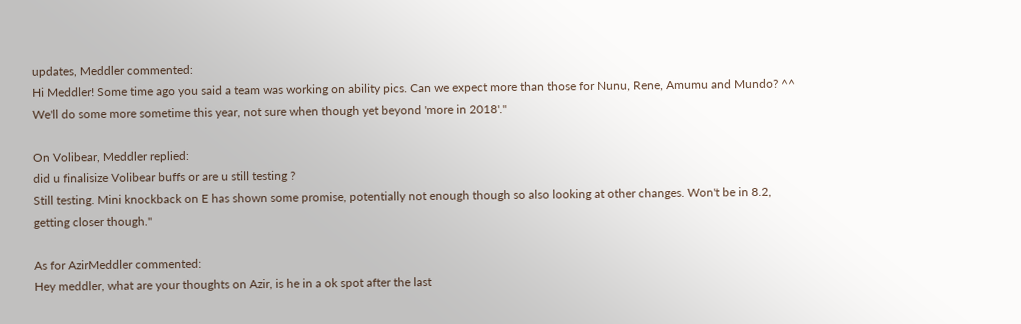updates, Meddler commented:
Hi Meddler! Some time ago you said a team was working on ability pics. Can we expect more than those for Nunu, Rene, Amumu and Mundo? ^^
We'll do some more sometime this year, not sure when though yet beyond 'more in 2018'."

On Volibear, Meddler replied:
did u finalisize Volibear buffs or are u still testing ?
Still testing. Mini knockback on E has shown some promise, potentially not enough though so also looking at other changes. Won't be in 8.2, getting closer though."

As for AzirMeddler commented:
Hey meddler, what are your thoughts on Azir, is he in a ok spot after the last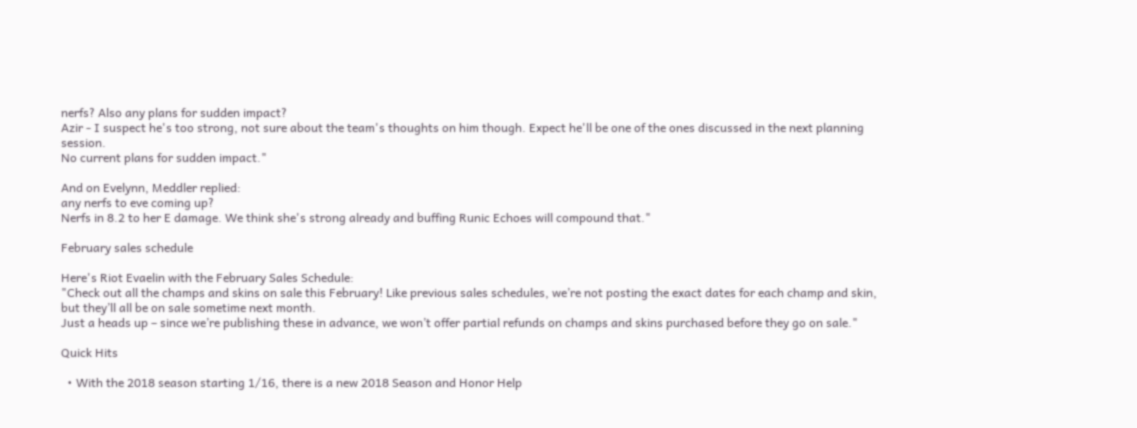nerfs? Also any plans for sudden impact?
Azir - I suspect he's too strong, not sure about the team's thoughts on him though. Expect he'll be one of the ones discussed in the next planning session.
No current plans for sudden impact."

And on Evelynn, Meddler replied:
any nerfs to eve coming up?
Nerfs in 8.2 to her E damage. We think she's strong already and buffing Runic Echoes will compound that."

February sales schedule

Here's Riot Evaelin with the February Sales Schedule:
"Check out all the champs and skins on sale this February! Like previous sales schedules, we’re not posting the exact dates for each champ and skin, but they’ll all be on sale sometime next month.
Just a heads up – since we’re publishing these in advance, we won’t offer partial refunds on champs and skins purchased before they go on sale."

Quick Hits

  • With the 2018 season starting 1/16, there is a new 2018 Season and Honor Help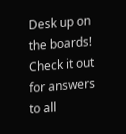Desk up on the boards! Check it out for answers to all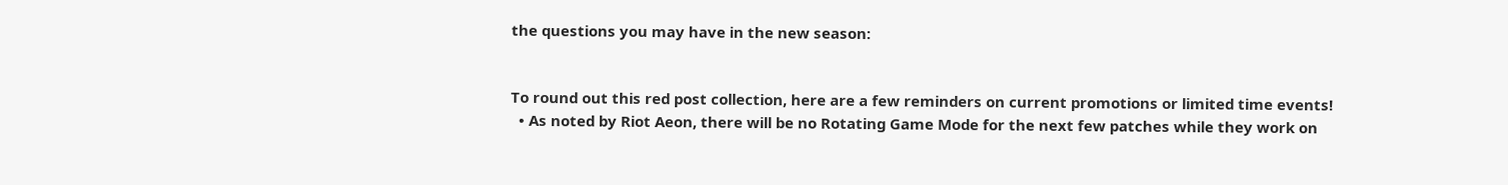the questions you may have in the new season:


To round out this red post collection, here are a few reminders on current promotions or limited time events!
  • As noted by Riot Aeon, there will be no Rotating Game Mode for the next few patches while they work on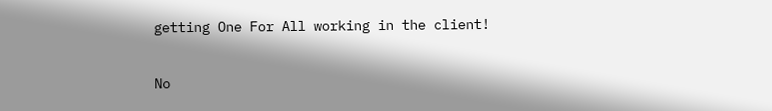getting One For All working in the client!

No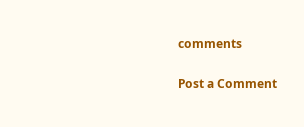comments

Post a Comment